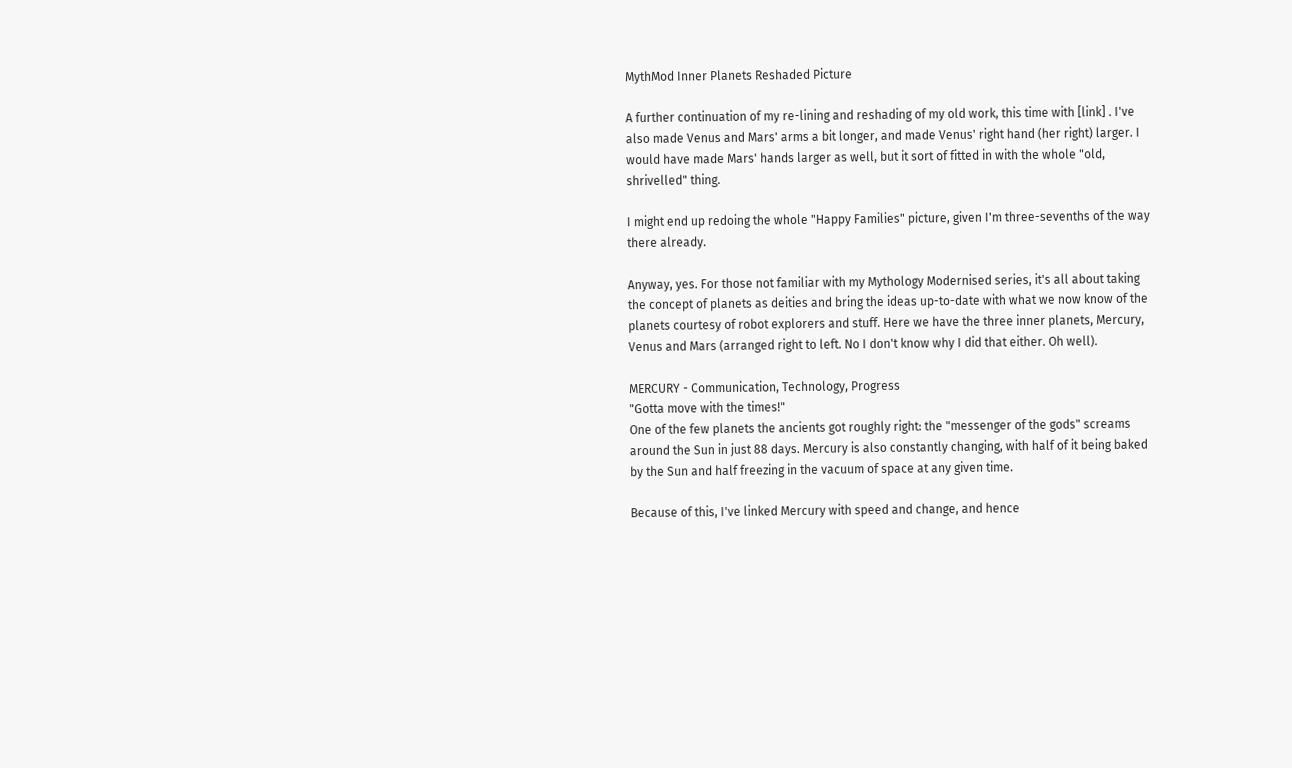MythMod Inner Planets Reshaded Picture

A further continuation of my re-lining and reshading of my old work, this time with [link] . I've also made Venus and Mars' arms a bit longer, and made Venus' right hand (her right) larger. I would have made Mars' hands larger as well, but it sort of fitted in with the whole "old, shrivelled" thing.

I might end up redoing the whole "Happy Families" picture, given I'm three-sevenths of the way there already.

Anyway, yes. For those not familiar with my Mythology Modernised series, it's all about taking the concept of planets as deities and bring the ideas up-to-date with what we now know of the planets courtesy of robot explorers and stuff. Here we have the three inner planets, Mercury, Venus and Mars (arranged right to left. No I don't know why I did that either. Oh well).

MERCURY - Communication, Technology, Progress
"Gotta move with the times!"
One of the few planets the ancients got roughly right: the "messenger of the gods" screams around the Sun in just 88 days. Mercury is also constantly changing, with half of it being baked by the Sun and half freezing in the vacuum of space at any given time.

Because of this, I've linked Mercury with speed and change, and hence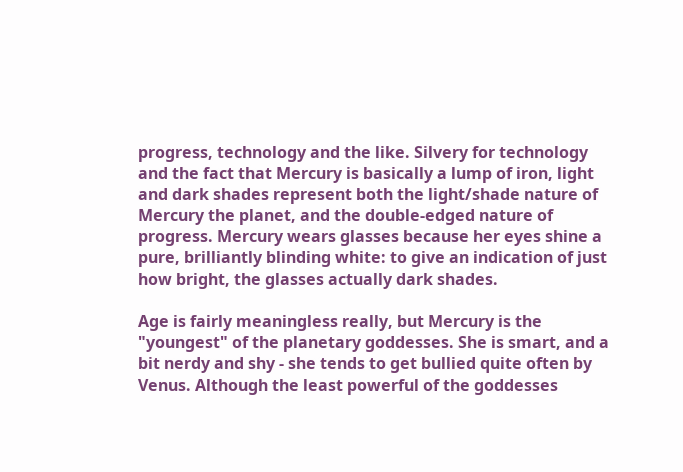progress, technology and the like. Silvery for technology and the fact that Mercury is basically a lump of iron, light and dark shades represent both the light/shade nature of Mercury the planet, and the double-edged nature of progress. Mercury wears glasses because her eyes shine a pure, brilliantly blinding white: to give an indication of just how bright, the glasses actually dark shades.

Age is fairly meaningless really, but Mercury is the "youngest" of the planetary goddesses. She is smart, and a bit nerdy and shy - she tends to get bullied quite often by Venus. Although the least powerful of the goddesses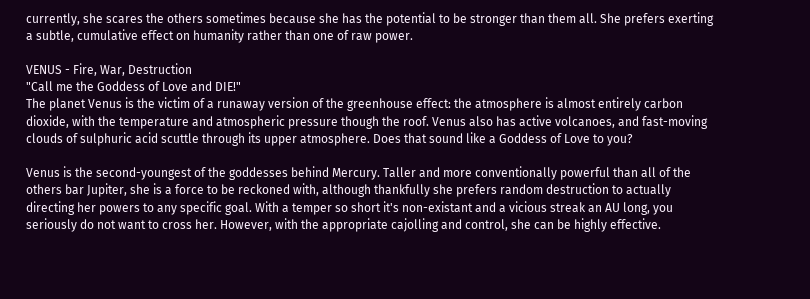currently, she scares the others sometimes because she has the potential to be stronger than them all. She prefers exerting a subtle, cumulative effect on humanity rather than one of raw power.

VENUS - Fire, War, Destruction
"Call me the Goddess of Love and DIE!"
The planet Venus is the victim of a runaway version of the greenhouse effect: the atmosphere is almost entirely carbon dioxide, with the temperature and atmospheric pressure though the roof. Venus also has active volcanoes, and fast-moving clouds of sulphuric acid scuttle through its upper atmosphere. Does that sound like a Goddess of Love to you?

Venus is the second-youngest of the goddesses behind Mercury. Taller and more conventionally powerful than all of the others bar Jupiter, she is a force to be reckoned with, although thankfully she prefers random destruction to actually directing her powers to any specific goal. With a temper so short it's non-existant and a vicious streak an AU long, you seriously do not want to cross her. However, with the appropriate cajolling and control, she can be highly effective.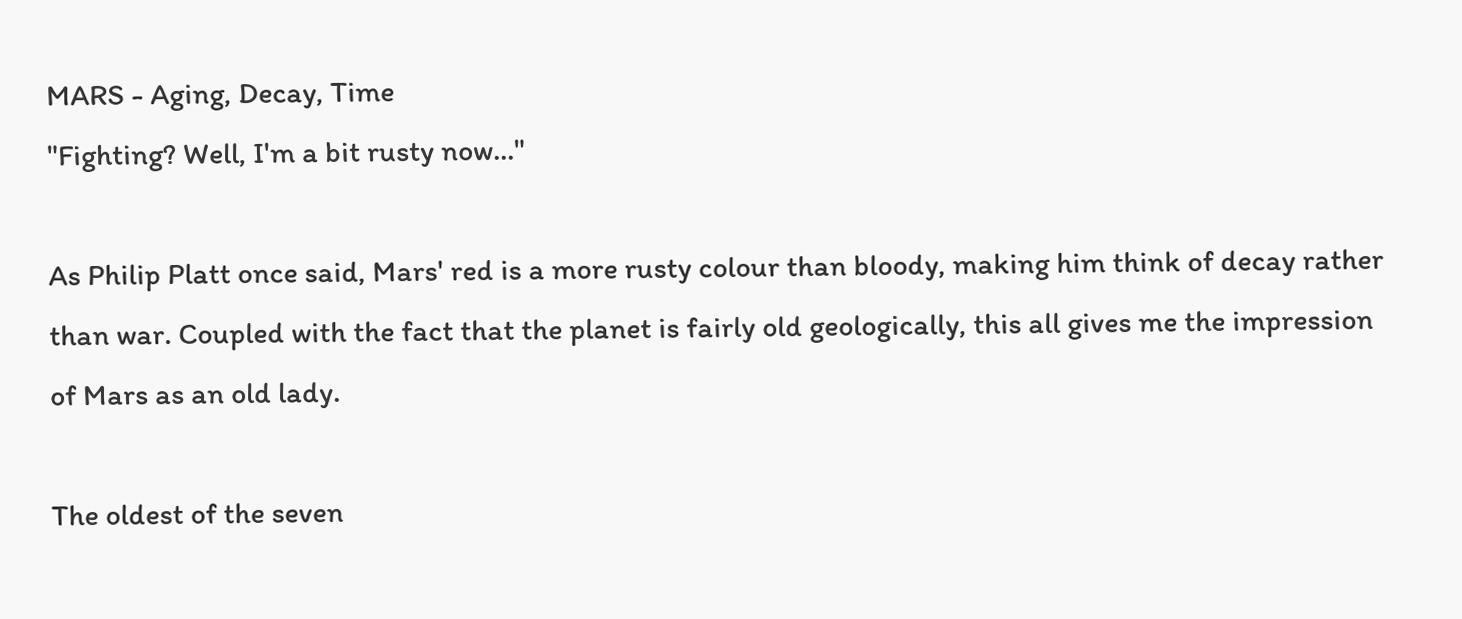MARS - Aging, Decay, Time
"Fighting? Well, I'm a bit rusty now..."

As Philip Platt once said, Mars' red is a more rusty colour than bloody, making him think of decay rather than war. Coupled with the fact that the planet is fairly old geologically, this all gives me the impression of Mars as an old lady.

The oldest of the seven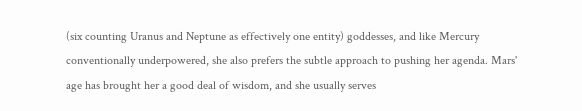(six counting Uranus and Neptune as effectively one entity) goddesses, and like Mercury conventionally underpowered, she also prefers the subtle approach to pushing her agenda. Mars' age has brought her a good deal of wisdom, and she usually serves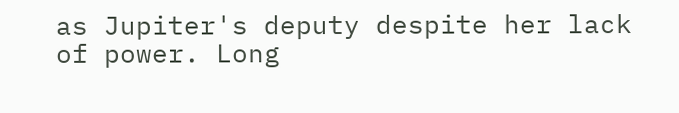as Jupiter's deputy despite her lack of power. Long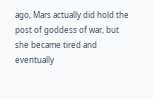ago, Mars actually did hold the post of goddess of war, but she became tired and eventually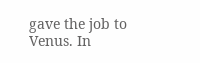gave the job to Venus. In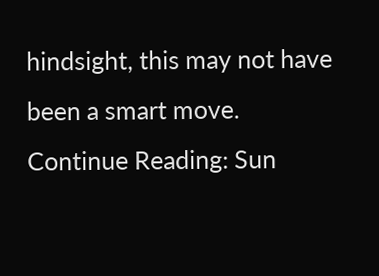hindsight, this may not have been a smart move.
Continue Reading: Sun